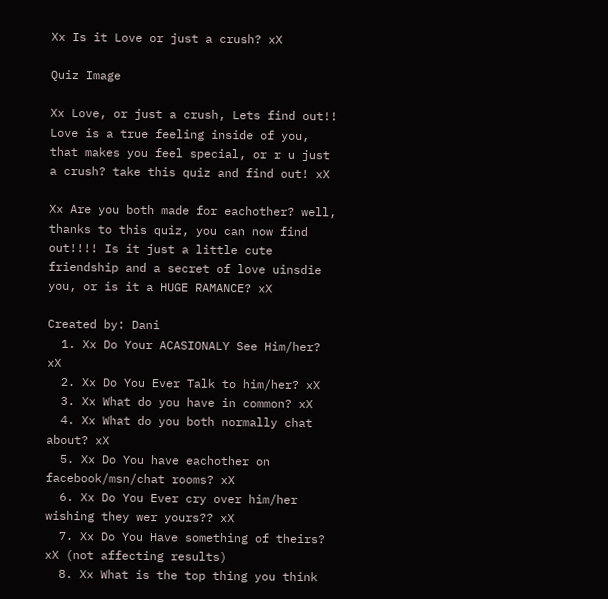Xx Is it Love or just a crush? xX

Quiz Image

Xx Love, or just a crush, Lets find out!! Love is a true feeling inside of you, that makes you feel special, or r u just a crush? take this quiz and find out! xX

Xx Are you both made for eachother? well, thanks to this quiz, you can now find out!!!! Is it just a little cute friendship and a secret of love uinsdie you, or is it a HUGE RAMANCE? xX

Created by: Dani
  1. Xx Do Your ACASIONALY See Him/her? xX
  2. Xx Do You Ever Talk to him/her? xX
  3. Xx What do you have in common? xX
  4. Xx What do you both normally chat about? xX
  5. Xx Do You have eachother on facebook/msn/chat rooms? xX
  6. Xx Do You Ever cry over him/her wishing they wer yours?? xX
  7. Xx Do You Have something of theirs? xX (not affecting results)
  8. Xx What is the top thing you think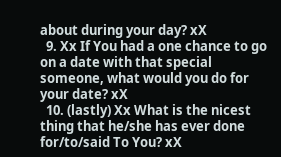about during your day? xX
  9. Xx If You had a one chance to go on a date with that special someone, what would you do for your date? xX
  10. (lastly) Xx What is the nicest thing that he/she has ever done for/to/said To You? xX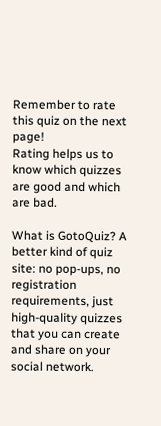Remember to rate this quiz on the next page!
Rating helps us to know which quizzes are good and which are bad.

What is GotoQuiz? A better kind of quiz site: no pop-ups, no registration requirements, just high-quality quizzes that you can create and share on your social network.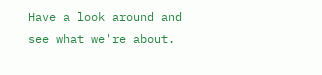Have a look around and see what we're about.